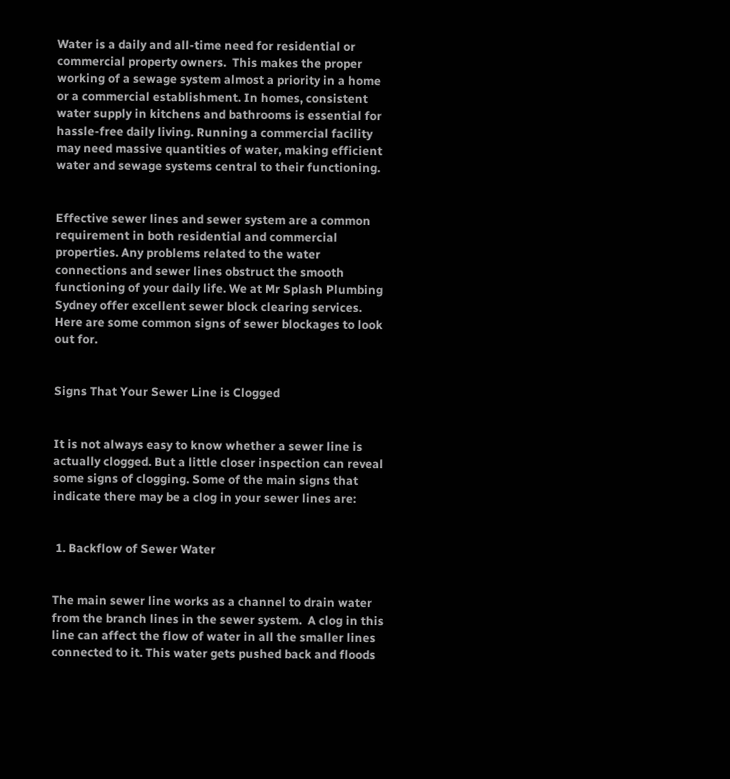Water is a daily and all-time need for residential or commercial property owners.  This makes the proper working of a sewage system almost a priority in a home or a commercial establishment. In homes, consistent water supply in kitchens and bathrooms is essential for hassle-free daily living. Running a commercial facility may need massive quantities of water, making efficient water and sewage systems central to their functioning.


Effective sewer lines and sewer system are a common requirement in both residential and commercial properties. Any problems related to the water connections and sewer lines obstruct the smooth functioning of your daily life. We at Mr Splash Plumbing Sydney offer excellent sewer block clearing services. Here are some common signs of sewer blockages to look out for.


Signs That Your Sewer Line is Clogged


It is not always easy to know whether a sewer line is actually clogged. But a little closer inspection can reveal some signs of clogging. Some of the main signs that indicate there may be a clog in your sewer lines are:


 1. Backflow of Sewer Water


The main sewer line works as a channel to drain water from the branch lines in the sewer system.  A clog in this line can affect the flow of water in all the smaller lines connected to it. This water gets pushed back and floods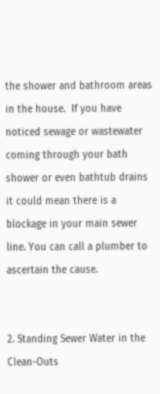the shower and bathroom areas in the house.  If you have noticed sewage or wastewater coming through your bath shower or even bathtub drains it could mean there is a blockage in your main sewer line. You can call a plumber to ascertain the cause.


2. Standing Sewer Water in the Clean-Outs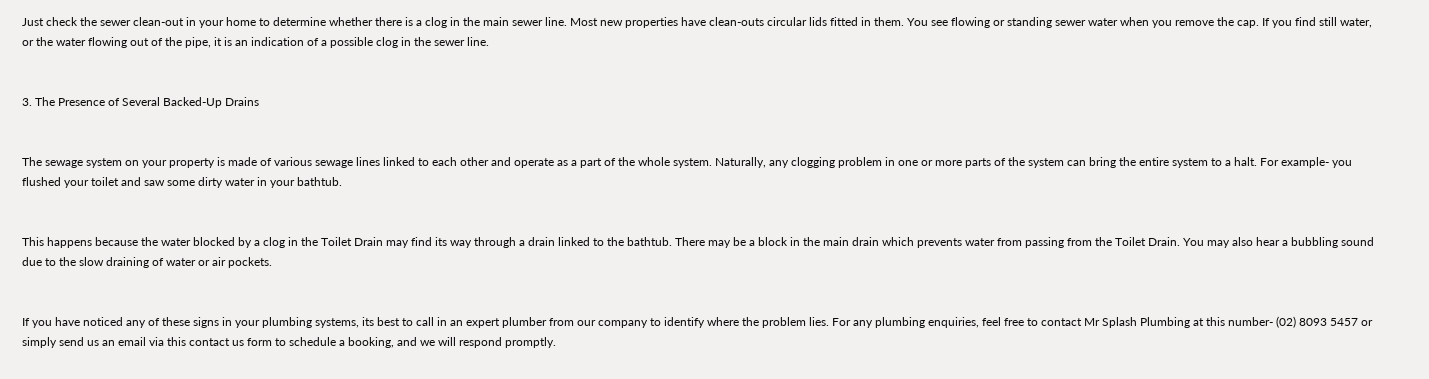Just check the sewer clean-out in your home to determine whether there is a clog in the main sewer line. Most new properties have clean-outs circular lids fitted in them. You see flowing or standing sewer water when you remove the cap. If you find still water, or the water flowing out of the pipe, it is an indication of a possible clog in the sewer line.


3. The Presence of Several Backed-Up Drains


The sewage system on your property is made of various sewage lines linked to each other and operate as a part of the whole system. Naturally, any clogging problem in one or more parts of the system can bring the entire system to a halt. For example- you flushed your toilet and saw some dirty water in your bathtub.


This happens because the water blocked by a clog in the Toilet Drain may find its way through a drain linked to the bathtub. There may be a block in the main drain which prevents water from passing from the Toilet Drain. You may also hear a bubbling sound due to the slow draining of water or air pockets.


If you have noticed any of these signs in your plumbing systems, its best to call in an expert plumber from our company to identify where the problem lies. For any plumbing enquiries, feel free to contact Mr Splash Plumbing at this number- (02) 8093 5457 or simply send us an email via this contact us form to schedule a booking, and we will respond promptly.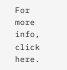For more info, click here.